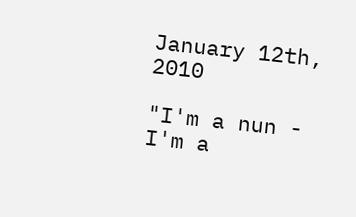January 12th, 2010

"I'm a nun - I'm a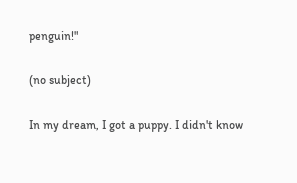penguin!"

(no subject)

In my dream, I got a puppy. I didn't know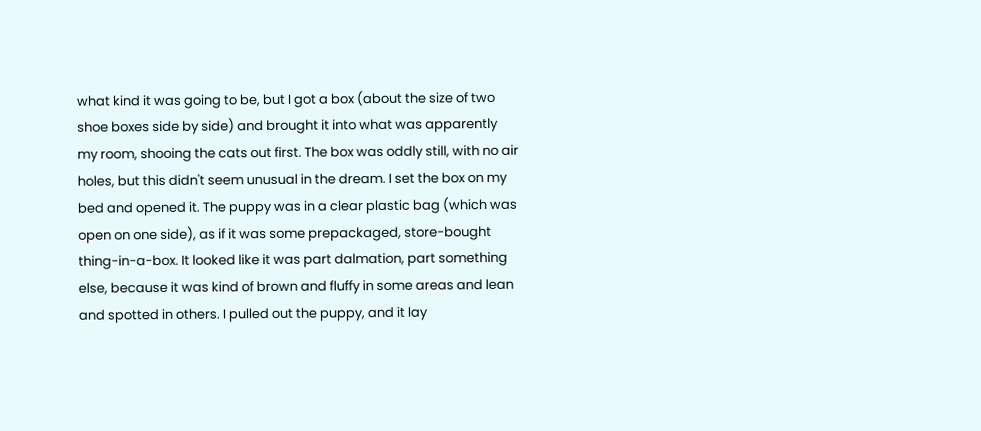what kind it was going to be, but I got a box (about the size of two shoe boxes side by side) and brought it into what was apparently my room, shooing the cats out first. The box was oddly still, with no air holes, but this didn't seem unusual in the dream. I set the box on my bed and opened it. The puppy was in a clear plastic bag (which was open on one side), as if it was some prepackaged, store-bought thing-in-a-box. It looked like it was part dalmation, part something else, because it was kind of brown and fluffy in some areas and lean and spotted in others. I pulled out the puppy, and it lay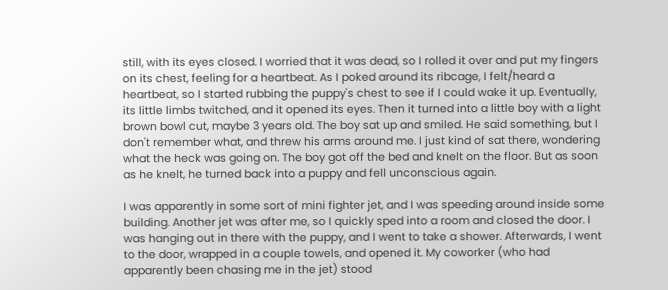still, with its eyes closed. I worried that it was dead, so I rolled it over and put my fingers on its chest, feeling for a heartbeat. As I poked around its ribcage, I felt/heard a heartbeat, so I started rubbing the puppy's chest to see if I could wake it up. Eventually, its little limbs twitched, and it opened its eyes. Then it turned into a little boy with a light brown bowl cut, maybe 3 years old. The boy sat up and smiled. He said something, but I don't remember what, and threw his arms around me. I just kind of sat there, wondering what the heck was going on. The boy got off the bed and knelt on the floor. But as soon as he knelt, he turned back into a puppy and fell unconscious again.

I was apparently in some sort of mini fighter jet, and I was speeding around inside some building. Another jet was after me, so I quickly sped into a room and closed the door. I was hanging out in there with the puppy, and I went to take a shower. Afterwards, I went to the door, wrapped in a couple towels, and opened it. My coworker (who had apparently been chasing me in the jet) stood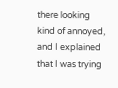there looking kind of annoyed, and I explained that I was trying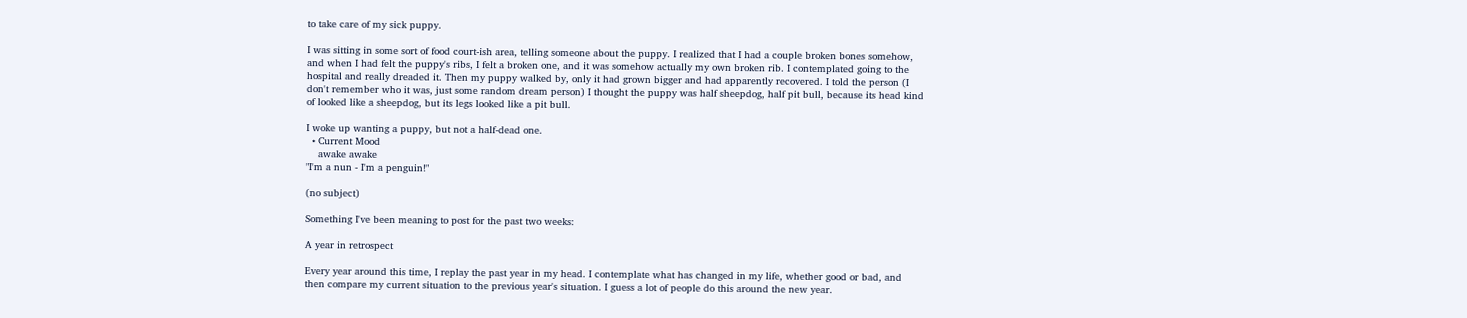to take care of my sick puppy.

I was sitting in some sort of food court-ish area, telling someone about the puppy. I realized that I had a couple broken bones somehow, and when I had felt the puppy's ribs, I felt a broken one, and it was somehow actually my own broken rib. I contemplated going to the hospital and really dreaded it. Then my puppy walked by, only it had grown bigger and had apparently recovered. I told the person (I don't remember who it was, just some random dream person) I thought the puppy was half sheepdog, half pit bull, because its head kind of looked like a sheepdog, but its legs looked like a pit bull.

I woke up wanting a puppy, but not a half-dead one.
  • Current Mood
    awake awake
"I'm a nun - I'm a penguin!"

(no subject)

Something I've been meaning to post for the past two weeks:

A year in retrospect

Every year around this time, I replay the past year in my head. I contemplate what has changed in my life, whether good or bad, and then compare my current situation to the previous year's situation. I guess a lot of people do this around the new year.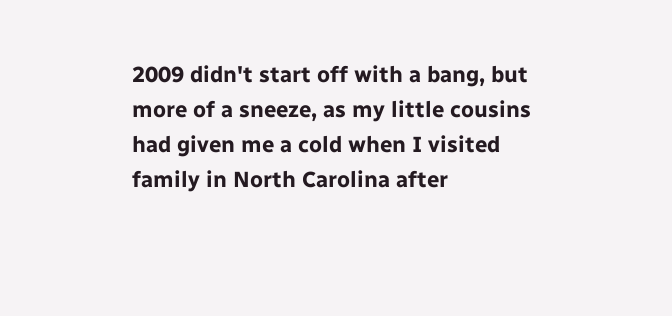2009 didn't start off with a bang, but more of a sneeze, as my little cousins had given me a cold when I visited family in North Carolina after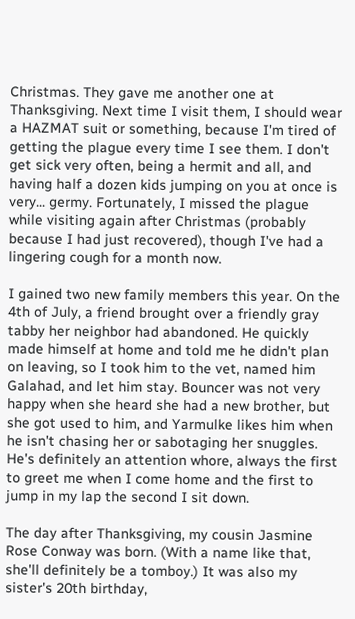Christmas. They gave me another one at Thanksgiving. Next time I visit them, I should wear a HAZMAT suit or something, because I'm tired of getting the plague every time I see them. I don't get sick very often, being a hermit and all, and having half a dozen kids jumping on you at once is very... germy. Fortunately, I missed the plague while visiting again after Christmas (probably because I had just recovered), though I've had a lingering cough for a month now.

I gained two new family members this year. On the 4th of July, a friend brought over a friendly gray tabby her neighbor had abandoned. He quickly made himself at home and told me he didn't plan on leaving, so I took him to the vet, named him Galahad, and let him stay. Bouncer was not very happy when she heard she had a new brother, but she got used to him, and Yarmulke likes him when he isn't chasing her or sabotaging her snuggles. He's definitely an attention whore, always the first to greet me when I come home and the first to jump in my lap the second I sit down.

The day after Thanksgiving, my cousin Jasmine Rose Conway was born. (With a name like that, she'll definitely be a tomboy.) It was also my sister's 20th birthday,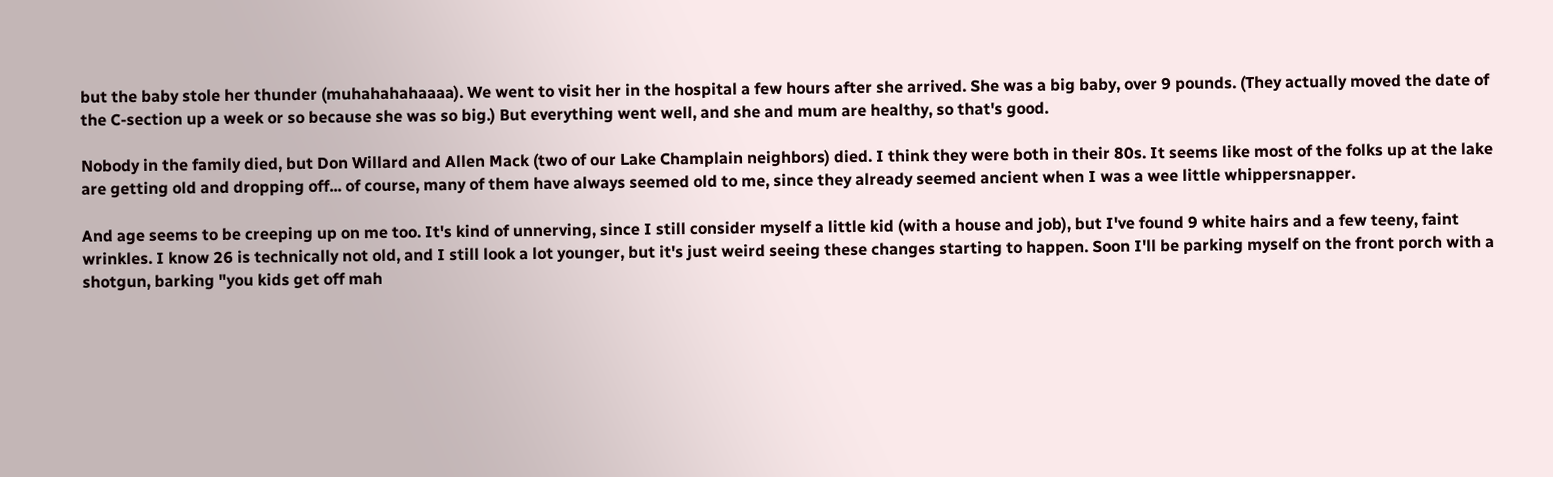but the baby stole her thunder (muhahahahaaaa). We went to visit her in the hospital a few hours after she arrived. She was a big baby, over 9 pounds. (They actually moved the date of the C-section up a week or so because she was so big.) But everything went well, and she and mum are healthy, so that's good.

Nobody in the family died, but Don Willard and Allen Mack (two of our Lake Champlain neighbors) died. I think they were both in their 80s. It seems like most of the folks up at the lake are getting old and dropping off... of course, many of them have always seemed old to me, since they already seemed ancient when I was a wee little whippersnapper.

And age seems to be creeping up on me too. It's kind of unnerving, since I still consider myself a little kid (with a house and job), but I've found 9 white hairs and a few teeny, faint wrinkles. I know 26 is technically not old, and I still look a lot younger, but it's just weird seeing these changes starting to happen. Soon I'll be parking myself on the front porch with a shotgun, barking "you kids get off mah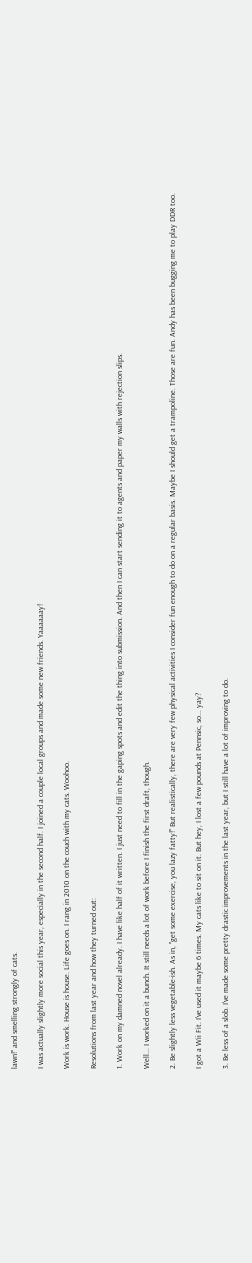lawn!" and smelling strongly of cats.

I was actually slightly more social this year, especially in the second half. I joined a couple local groups and made some new friends. Yaaaaaay!

Work is work. House is house. Life goes on. I rang in 2010 on the couch with my cats. Woohoo.

Resolutions from last year and how they turned out:

1. Work on my damned novel already. I have like half of it written. I just need to fill in the gaping spots and edit the thing into submission. And then I can start sending it to agents and paper my walls with rejection slips.

Well... I worked on it a bunch. It still needs a lot of work before I finish the first draft, though.

2. Be slightly less vegetable-ish. As in, "get some exercise, you lazy fatty!" But realistically, there are very few physical activities I consider fun enough to do on a regular basis. Maybe I should get a trampoline. Those are fun. Andy has been bugging me to play DDR too.

I got a Wii Fit. I've used it maybe 6 times. My cats like to sit on it. But hey, I lost a few pounds at Pennsic, so... yay?

3. Be less of a slob. I've made some pretty drastic improvements in the last year, but I still have a lot of improving to do.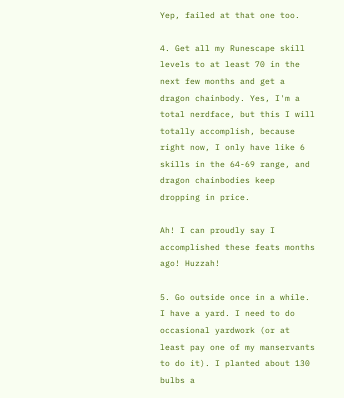Yep, failed at that one too.

4. Get all my Runescape skill levels to at least 70 in the next few months and get a dragon chainbody. Yes, I'm a total nerdface, but this I will totally accomplish, because right now, I only have like 6 skills in the 64-69 range, and dragon chainbodies keep dropping in price.

Ah! I can proudly say I accomplished these feats months ago! Huzzah!

5. Go outside once in a while. I have a yard. I need to do occasional yardwork (or at least pay one of my manservants to do it). I planted about 130 bulbs a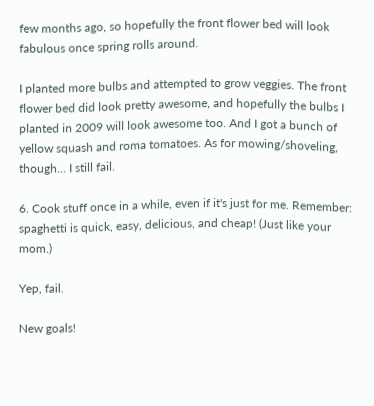few months ago, so hopefully the front flower bed will look fabulous once spring rolls around.

I planted more bulbs and attempted to grow veggies. The front flower bed did look pretty awesome, and hopefully the bulbs I planted in 2009 will look awesome too. And I got a bunch of yellow squash and roma tomatoes. As for mowing/shoveling, though... I still fail.

6. Cook stuff once in a while, even if it's just for me. Remember: spaghetti is quick, easy, delicious, and cheap! (Just like your mom.)

Yep, fail.

New goals!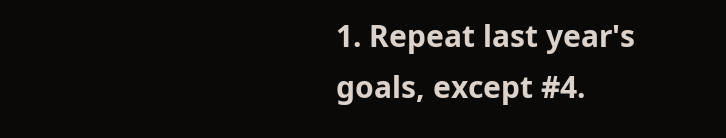1. Repeat last year's goals, except #4.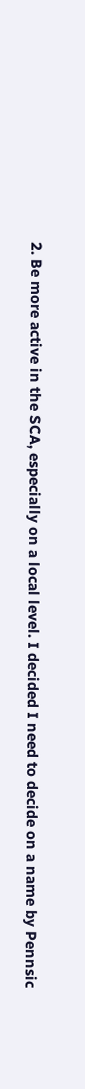2. Be more active in the SCA, especially on a local level. I decided I need to decide on a name by Pennsic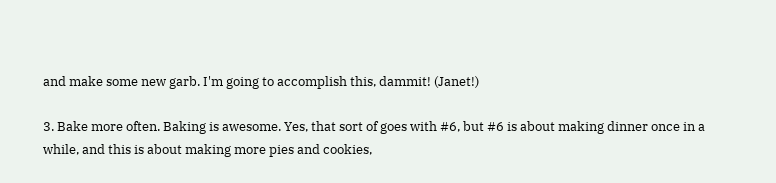and make some new garb. I'm going to accomplish this, dammit! (Janet!)

3. Bake more often. Baking is awesome. Yes, that sort of goes with #6, but #6 is about making dinner once in a while, and this is about making more pies and cookies,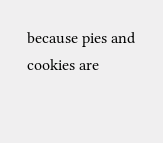because pies and cookies are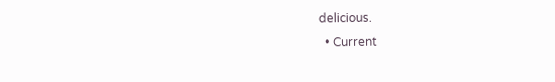delicious.
  • Current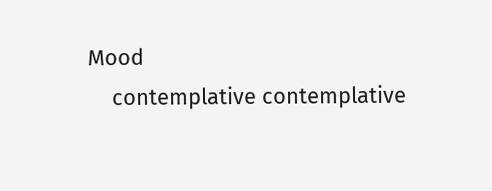Mood
    contemplative contemplative